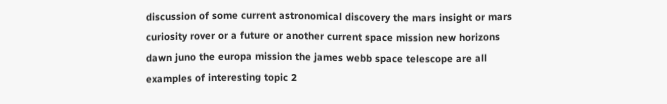discussion of some current astronomical discovery the mars insight or mars curiosity rover or a future or another current space mission new horizons dawn juno the europa mission the james webb space telescope are all examples of interesting topic 2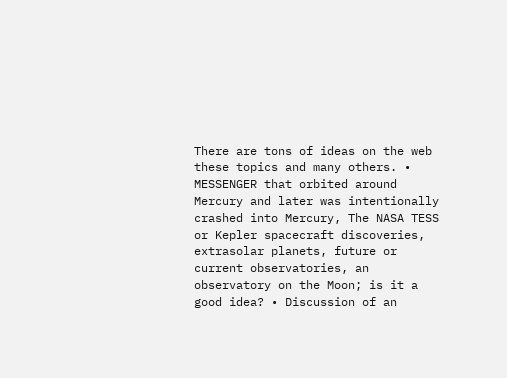There are tons of ideas on the web these topics and many others. • MESSENGER that orbited around Mercury and later was intentionally crashed into Mercury, The NASA TESS or Kepler spacecraft discoveries, extrasolar planets, future or current observatories, an observatory on the Moon; is it a good idea? • Discussion of an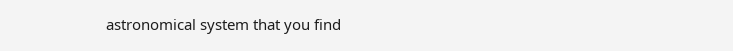astronomical system that you find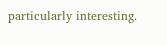particularly interesting.